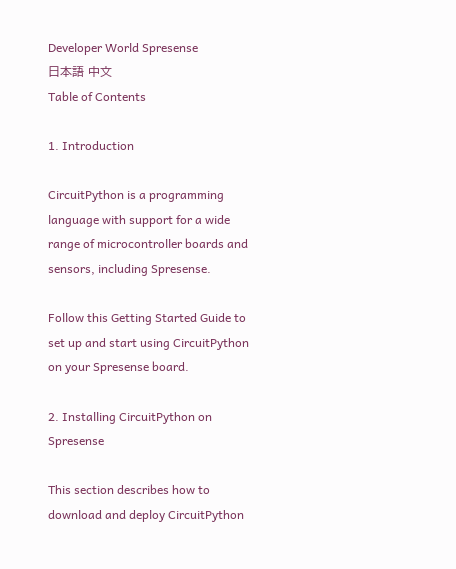Developer World Spresense
日本語 中文
Table of Contents

1. Introduction

CircuitPython is a programming language with support for a wide range of microcontroller boards and sensors, including Spresense.

Follow this Getting Started Guide to set up and start using CircuitPython on your Spresense board.

2. Installing CircuitPython on Spresense

This section describes how to download and deploy CircuitPython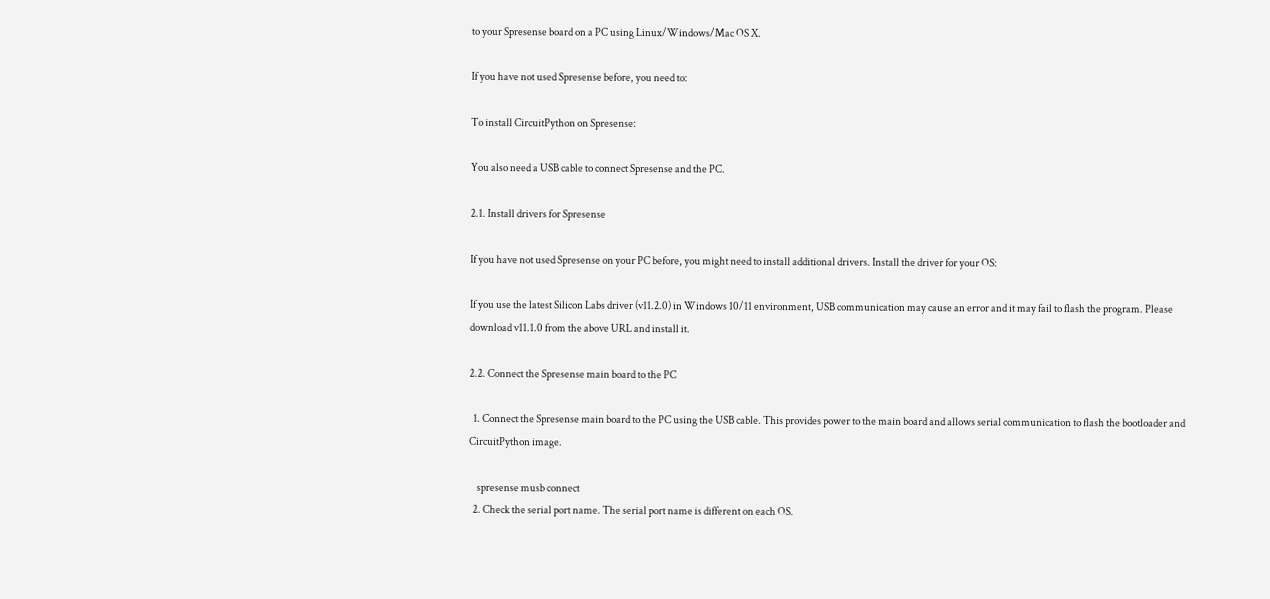to your Spresense board on a PC using Linux/Windows/Mac OS X.

If you have not used Spresense before, you need to:

To install CircuitPython on Spresense:

You also need a USB cable to connect Spresense and the PC.

2.1. Install drivers for Spresense

If you have not used Spresense on your PC before, you might need to install additional drivers. Install the driver for your OS:

If you use the latest Silicon Labs driver (v11.2.0) in Windows 10/11 environment, USB communication may cause an error and it may fail to flash the program. Please download v11.1.0 from the above URL and install it.

2.2. Connect the Spresense main board to the PC

  1. Connect the Spresense main board to the PC using the USB cable. This provides power to the main board and allows serial communication to flash the bootloader and CircuitPython image.

    spresense musb connect
  2. Check the serial port name. The serial port name is different on each OS.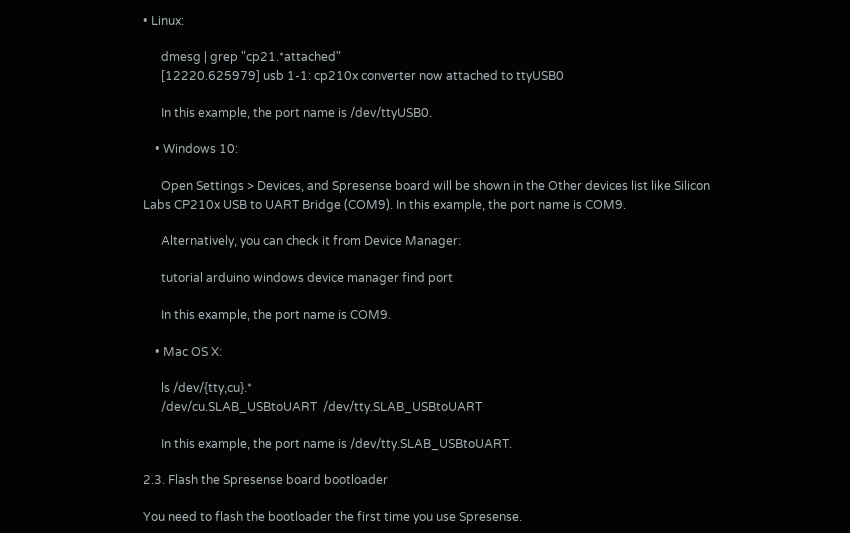• Linux:

      dmesg | grep "cp21.*attached"
      [12220.625979] usb 1-1: cp210x converter now attached to ttyUSB0

      In this example, the port name is /dev/ttyUSB0.

    • Windows 10:

      Open Settings > Devices, and Spresense board will be shown in the Other devices list like Silicon Labs CP210x USB to UART Bridge (COM9). In this example, the port name is COM9.

      Alternatively, you can check it from Device Manager:

      tutorial arduino windows device manager find port

      In this example, the port name is COM9.

    • Mac OS X:

      ls /dev/{tty,cu}.*
      /dev/cu.SLAB_USBtoUART  /dev/tty.SLAB_USBtoUART

      In this example, the port name is /dev/tty.SLAB_USBtoUART.

2.3. Flash the Spresense board bootloader

You need to flash the bootloader the first time you use Spresense.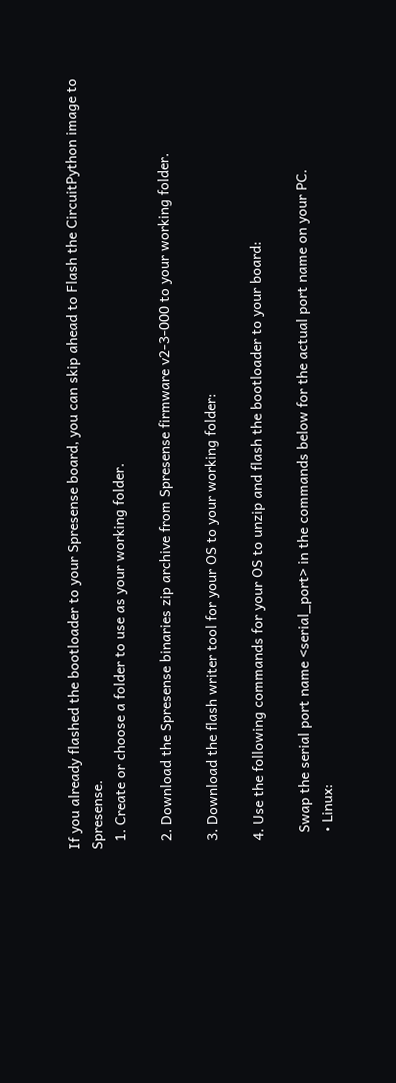If you already flashed the bootloader to your Spresense board, you can skip ahead to Flash the CircuitPython image to Spresense.
  1. Create or choose a folder to use as your working folder.

  2. Download the Spresense binaries zip archive from Spresense firmware v2-3-000 to your working folder.

  3. Download the flash writer tool for your OS to your working folder:

  4. Use the following commands for your OS to unzip and flash the bootloader to your board:

    Swap the serial port name <serial_port> in the commands below for the actual port name on your PC.
    • Linux: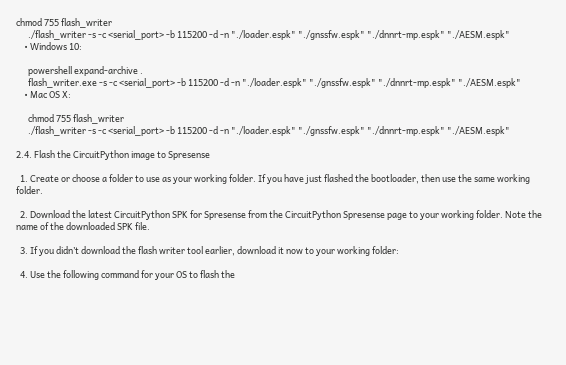chmod 755 flash_writer
      ./flash_writer -s -c <serial_port> -b 115200 -d -n "./loader.espk" "./gnssfw.espk" "./dnnrt-mp.espk" "./AESM.espk"
    • Windows 10:

      powershell expand-archive .
      flash_writer.exe -s -c <serial_port> -b 115200 -d -n "./loader.espk" "./gnssfw.espk" "./dnnrt-mp.espk" "./AESM.espk"
    • Mac OS X:

      chmod 755 flash_writer
      ./flash_writer -s -c <serial_port> -b 115200 -d -n "./loader.espk" "./gnssfw.espk" "./dnnrt-mp.espk" "./AESM.espk"

2.4. Flash the CircuitPython image to Spresense

  1. Create or choose a folder to use as your working folder. If you have just flashed the bootloader, then use the same working folder.

  2. Download the latest CircuitPython SPK for Spresense from the CircuitPython Spresense page to your working folder. Note the name of the downloaded SPK file.

  3. If you didn’t download the flash writer tool earlier, download it now to your working folder:

  4. Use the following command for your OS to flash the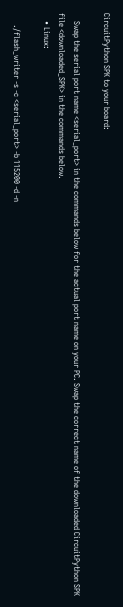CircuitPython SPK to your board:

    Swap the serial port name <serial_port> in the commands below for the actual port name on your PC. Swap the correct name of the downloaded CircuitPython SPK file <downloaded_SPK> in the commands below.
    • Linux:

      ./flash_writer -s -c <serial_port> -b 115200 -d -n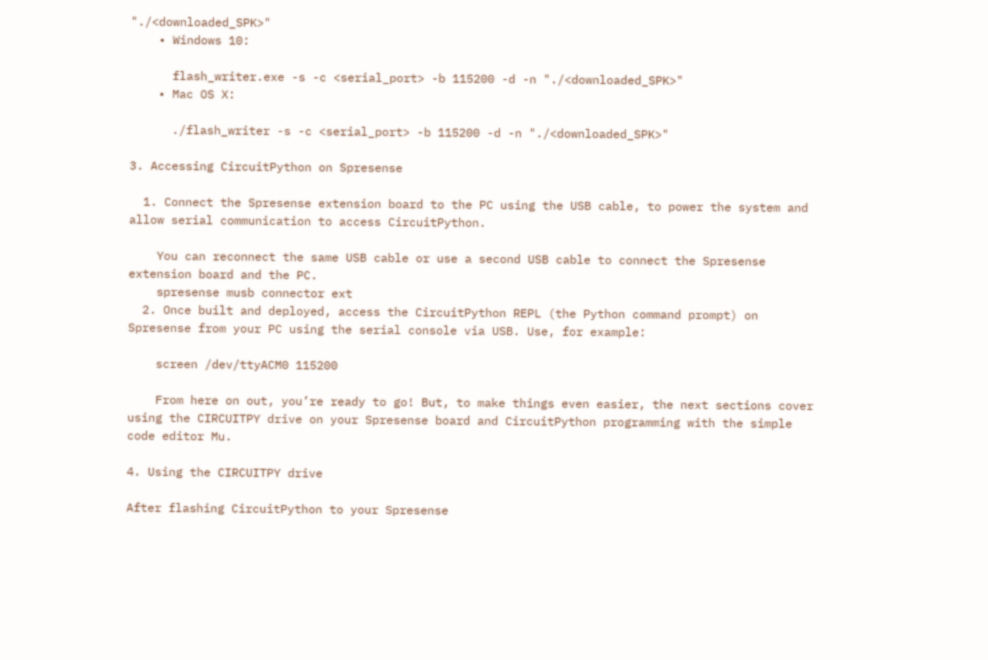"./<downloaded_SPK>"
    • Windows 10:

      flash_writer.exe -s -c <serial_port> -b 115200 -d -n "./<downloaded_SPK>"
    • Mac OS X:

      ./flash_writer -s -c <serial_port> -b 115200 -d -n "./<downloaded_SPK>"

3. Accessing CircuitPython on Spresense

  1. Connect the Spresense extension board to the PC using the USB cable, to power the system and allow serial communication to access CircuitPython.

    You can reconnect the same USB cable or use a second USB cable to connect the Spresense extension board and the PC.
    spresense musb connector ext
  2. Once built and deployed, access the CircuitPython REPL (the Python command prompt) on Spresense from your PC using the serial console via USB. Use, for example:

    screen /dev/ttyACM0 115200

    From here on out, you’re ready to go! But, to make things even easier, the next sections cover using the CIRCUITPY drive on your Spresense board and CircuitPython programming with the simple code editor Mu.

4. Using the CIRCUITPY drive

After flashing CircuitPython to your Spresense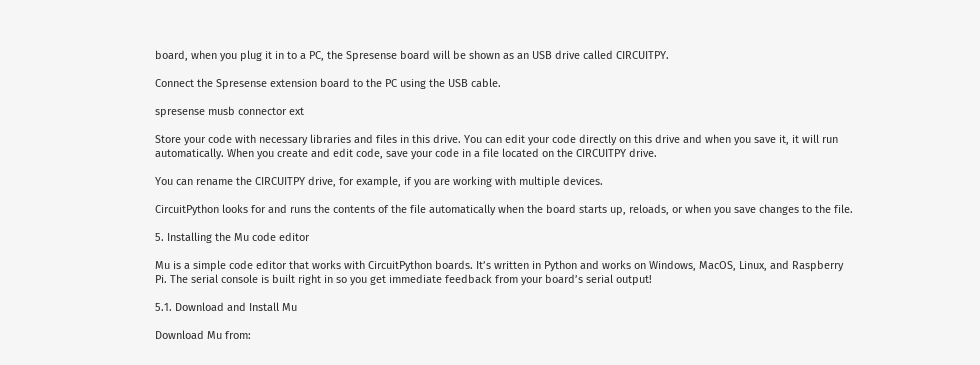board, when you plug it in to a PC, the Spresense board will be shown as an USB drive called CIRCUITPY.

Connect the Spresense extension board to the PC using the USB cable.

spresense musb connector ext

Store your code with necessary libraries and files in this drive. You can edit your code directly on this drive and when you save it, it will run automatically. When you create and edit code, save your code in a file located on the CIRCUITPY drive.

You can rename the CIRCUITPY drive, for example, if you are working with multiple devices.

CircuitPython looks for and runs the contents of the file automatically when the board starts up, reloads, or when you save changes to the file.

5. Installing the Mu code editor

Mu is a simple code editor that works with CircuitPython boards. It’s written in Python and works on Windows, MacOS, Linux, and Raspberry Pi. The serial console is built right in so you get immediate feedback from your board’s serial output!

5.1. Download and Install Mu

Download Mu from: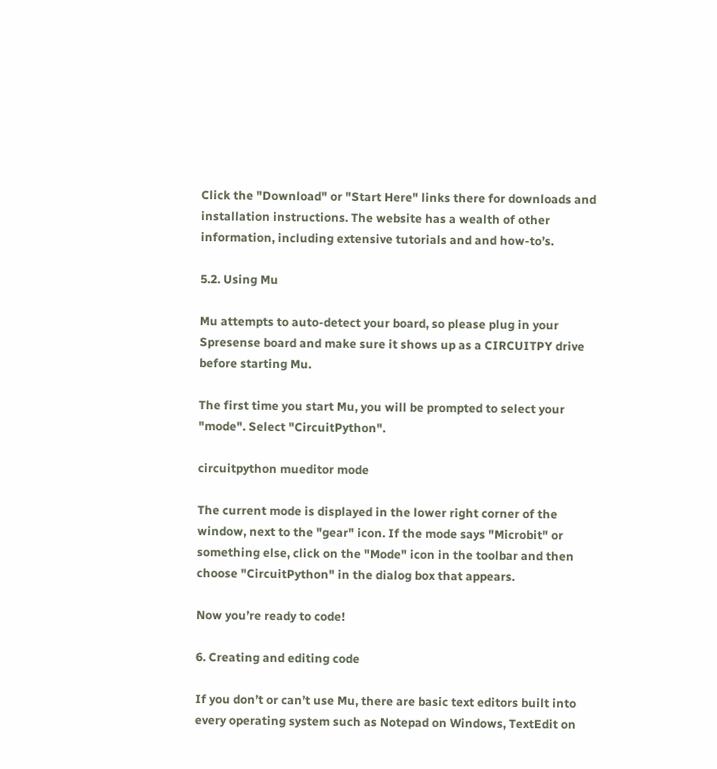Click the "Download" or "Start Here" links there for downloads and installation instructions. The website has a wealth of other information, including extensive tutorials and and how-to’s.

5.2. Using Mu

Mu attempts to auto-detect your board, so please plug in your Spresense board and make sure it shows up as a CIRCUITPY drive before starting Mu.

The first time you start Mu, you will be prompted to select your "mode". Select "CircuitPython".

circuitpython mueditor mode

The current mode is displayed in the lower right corner of the window, next to the "gear" icon. If the mode says "Microbit" or something else, click on the "Mode" icon in the toolbar and then choose "CircuitPython" in the dialog box that appears.

Now you’re ready to code!

6. Creating and editing code

If you don’t or can’t use Mu, there are basic text editors built into every operating system such as Notepad on Windows, TextEdit on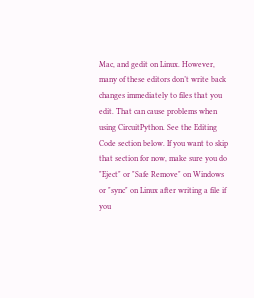Mac, and gedit on Linux. However, many of these editors don’t write back changes immediately to files that you edit. That can cause problems when using CircuitPython. See the Editing Code section below. If you want to skip that section for now, make sure you do "Eject" or "Safe Remove" on Windows or "sync" on Linux after writing a file if you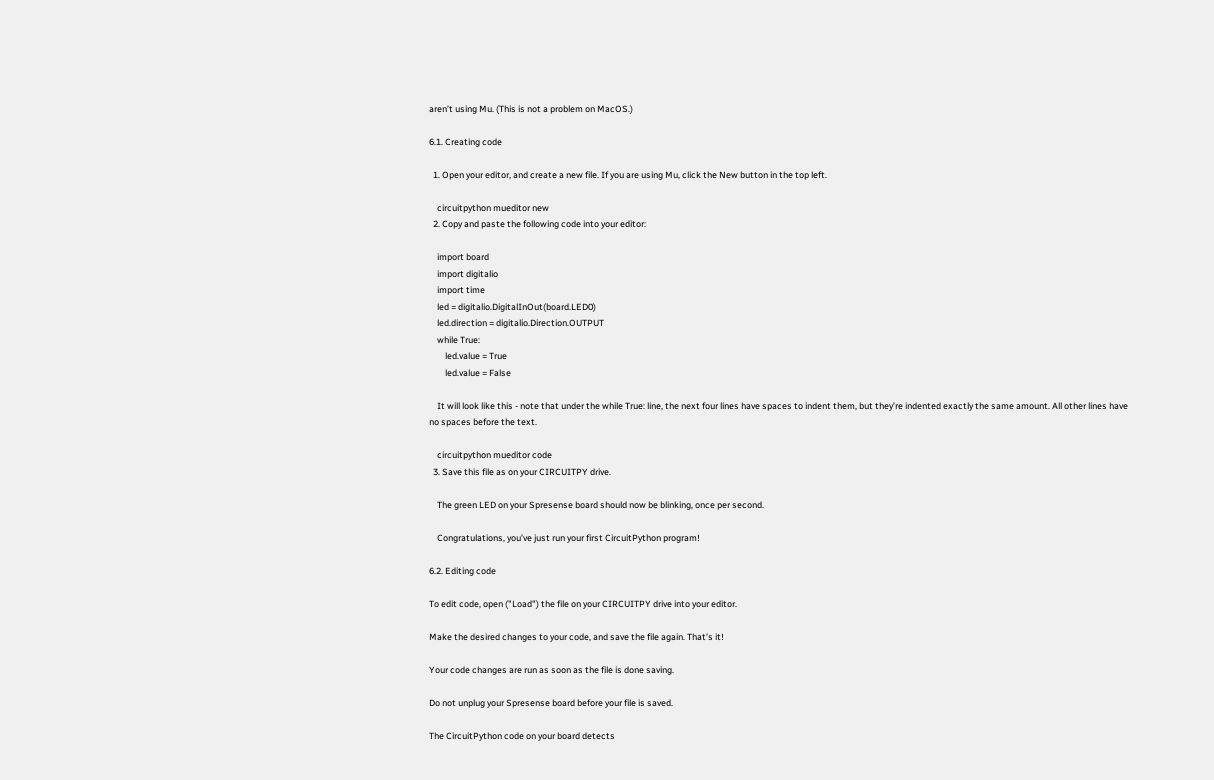aren’t using Mu. (This is not a problem on MacOS.)

6.1. Creating code

  1. Open your editor, and create a new file. If you are using Mu, click the New button in the top left.

    circuitpython mueditor new
  2. Copy and paste the following code into your editor:

    import board
    import digitalio
    import time
    led = digitalio.DigitalInOut(board.LED0)
    led.direction = digitalio.Direction.OUTPUT
    while True:
        led.value = True
        led.value = False

    It will look like this - note that under the while True: line, the next four lines have spaces to indent them, but they’re indented exactly the same amount. All other lines have no spaces before the text.

    circuitpython mueditor code
  3. Save this file as on your CIRCUITPY drive.

    The green LED on your Spresense board should now be blinking, once per second.

    Congratulations, you’ve just run your first CircuitPython program!

6.2. Editing code

To edit code, open ("Load") the file on your CIRCUITPY drive into your editor.

Make the desired changes to your code, and save the file again. That’s it!

Your code changes are run as soon as the file is done saving.

Do not unplug your Spresense board before your file is saved.

The CircuitPython code on your board detects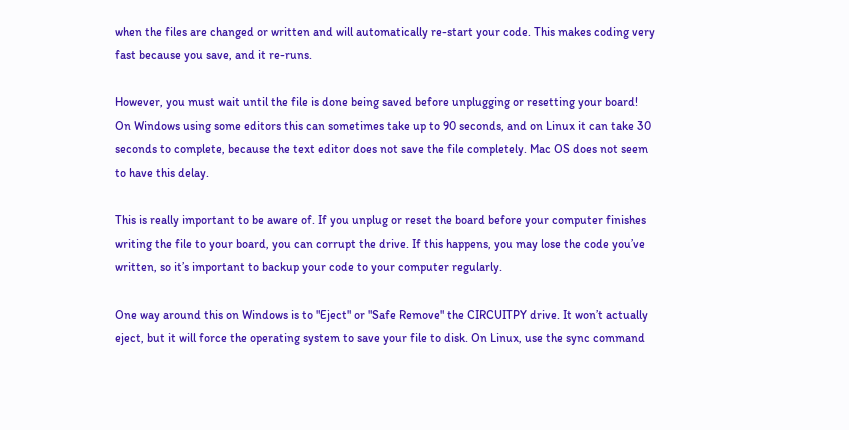when the files are changed or written and will automatically re-start your code. This makes coding very fast because you save, and it re-runs.

However, you must wait until the file is done being saved before unplugging or resetting your board! On Windows using some editors this can sometimes take up to 90 seconds, and on Linux it can take 30 seconds to complete, because the text editor does not save the file completely. Mac OS does not seem to have this delay.

This is really important to be aware of. If you unplug or reset the board before your computer finishes writing the file to your board, you can corrupt the drive. If this happens, you may lose the code you’ve written, so it’s important to backup your code to your computer regularly.

One way around this on Windows is to "Eject" or "Safe Remove" the CIRCUITPY drive. It won’t actually eject, but it will force the operating system to save your file to disk. On Linux, use the sync command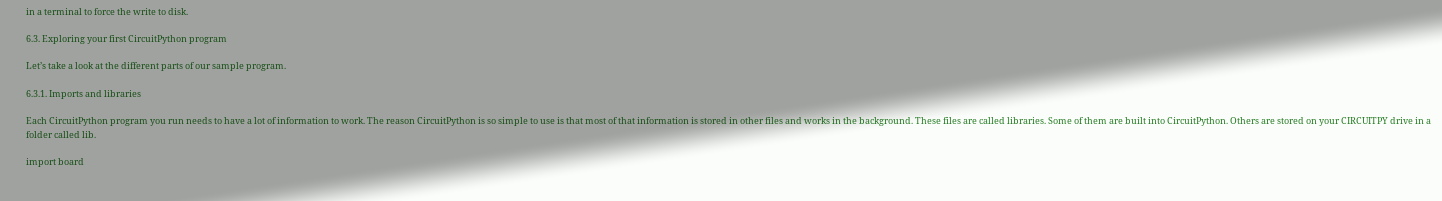in a terminal to force the write to disk.

6.3. Exploring your first CircuitPython program

Let’s take a look at the different parts of our sample program.

6.3.1. Imports and libraries

Each CircuitPython program you run needs to have a lot of information to work. The reason CircuitPython is so simple to use is that most of that information is stored in other files and works in the background. These files are called libraries. Some of them are built into CircuitPython. Others are stored on your CIRCUITPY drive in a folder called lib.

import board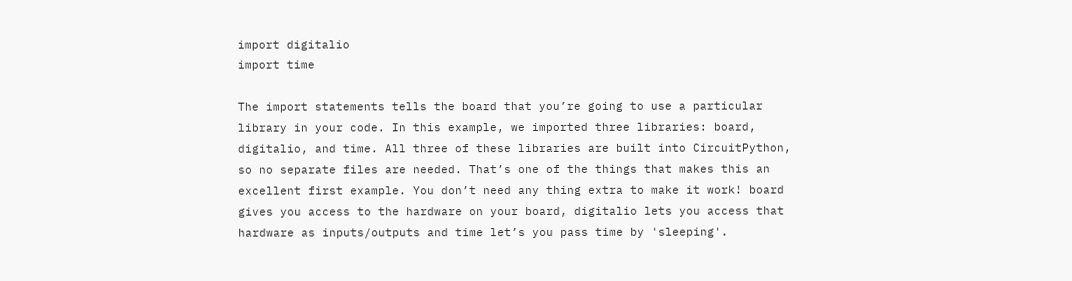import digitalio
import time

The import statements tells the board that you’re going to use a particular library in your code. In this example, we imported three libraries: board, digitalio, and time. All three of these libraries are built into CircuitPython, so no separate files are needed. That’s one of the things that makes this an excellent first example. You don’t need any thing extra to make it work! board gives you access to the hardware on your board, digitalio lets you access that hardware as inputs/outputs and time let’s you pass time by 'sleeping'.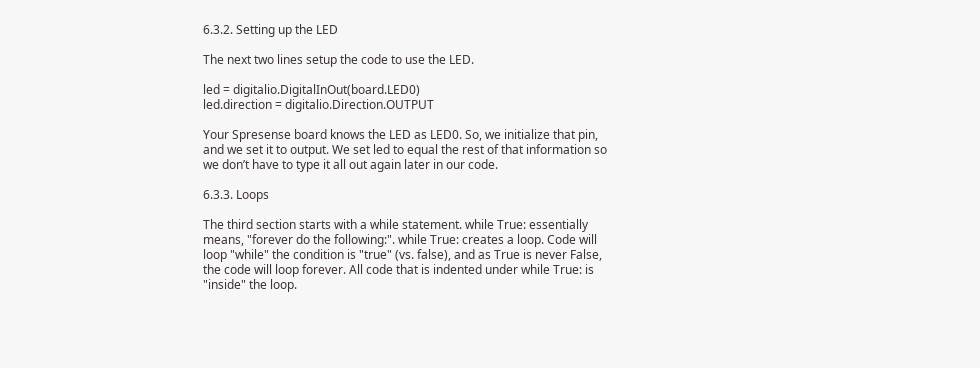6.3.2. Setting up the LED

The next two lines setup the code to use the LED.

led = digitalio.DigitalInOut(board.LED0)
led.direction = digitalio.Direction.OUTPUT

Your Spresense board knows the LED as LED0. So, we initialize that pin, and we set it to output. We set led to equal the rest of that information so we don’t have to type it all out again later in our code.

6.3.3. Loops

The third section starts with a while statement. while True: essentially means, "forever do the following:". while True: creates a loop. Code will loop "while" the condition is "true" (vs. false), and as True is never False, the code will loop forever. All code that is indented under while True: is "inside" the loop.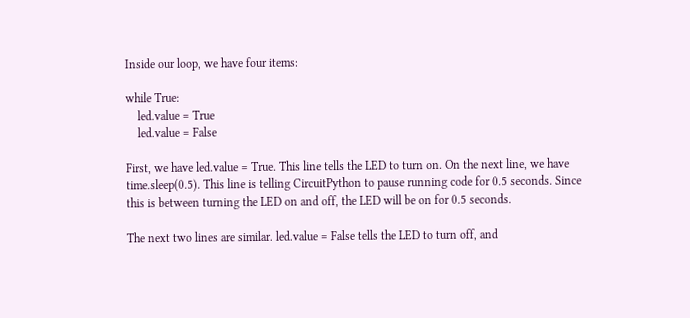Inside our loop, we have four items:

while True:
    led.value = True
    led.value = False

First, we have led.value = True. This line tells the LED to turn on. On the next line, we have time.sleep(0.5). This line is telling CircuitPython to pause running code for 0.5 seconds. Since this is between turning the LED on and off, the LED will be on for 0.5 seconds.

The next two lines are similar. led.value = False tells the LED to turn off, and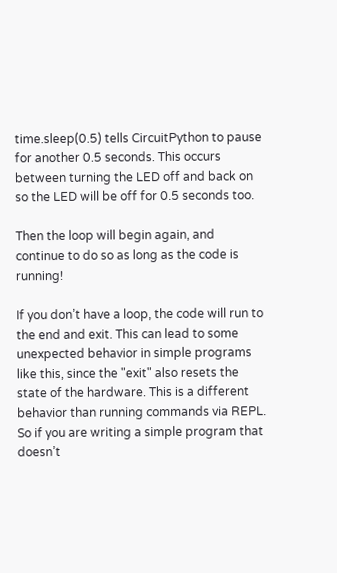time.sleep(0.5) tells CircuitPython to pause for another 0.5 seconds. This occurs between turning the LED off and back on so the LED will be off for 0.5 seconds too.

Then the loop will begin again, and continue to do so as long as the code is running!

If you don’t have a loop, the code will run to the end and exit. This can lead to some unexpected behavior in simple programs like this, since the "exit" also resets the state of the hardware. This is a different behavior than running commands via REPL. So if you are writing a simple program that doesn’t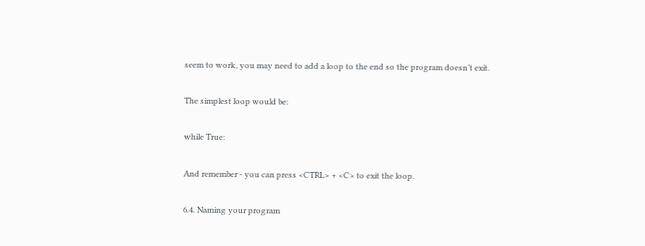seem to work, you may need to add a loop to the end so the program doesn’t exit.

The simplest loop would be:

while True:

And remember - you can press <CTRL> + <C> to exit the loop.

6.4. Naming your program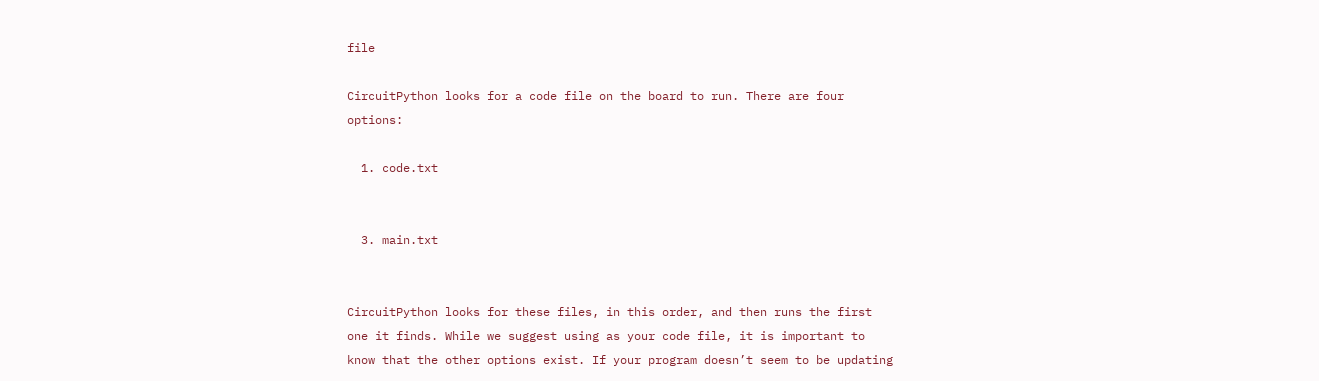file

CircuitPython looks for a code file on the board to run. There are four options:

  1. code.txt


  3. main.txt


CircuitPython looks for these files, in this order, and then runs the first one it finds. While we suggest using as your code file, it is important to know that the other options exist. If your program doesn’t seem to be updating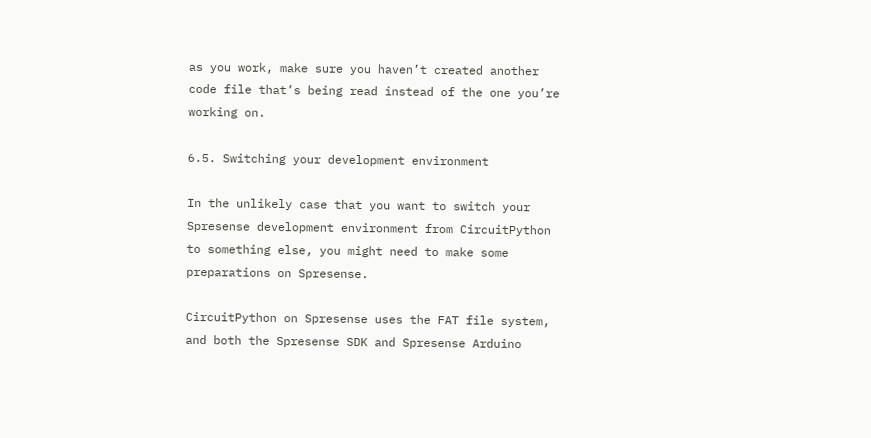as you work, make sure you haven’t created another code file that’s being read instead of the one you’re working on.

6.5. Switching your development environment

In the unlikely case that you want to switch your Spresense development environment from CircuitPython to something else, you might need to make some preparations on Spresense.

CircuitPython on Spresense uses the FAT file system, and both the Spresense SDK and Spresense Arduino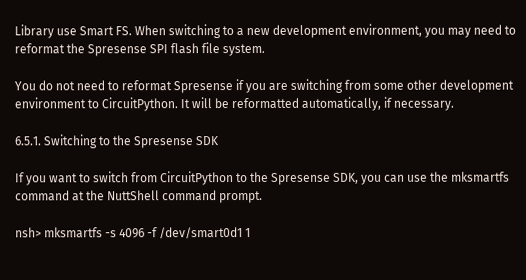Library use Smart FS. When switching to a new development environment, you may need to reformat the Spresense SPI flash file system.

You do not need to reformat Spresense if you are switching from some other development environment to CircuitPython. It will be reformatted automatically, if necessary.

6.5.1. Switching to the Spresense SDK

If you want to switch from CircuitPython to the Spresense SDK, you can use the mksmartfs command at the NuttShell command prompt.

nsh> mksmartfs -s 4096 -f /dev/smart0d1 1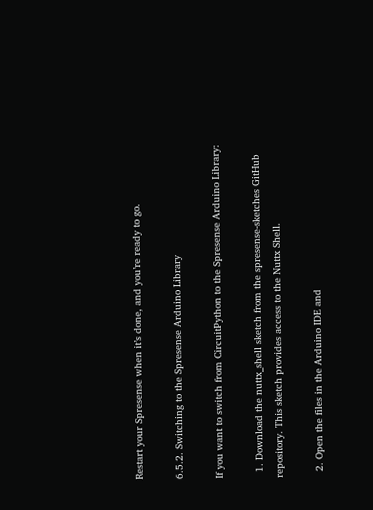Restart your Spresense when it’s done, and you’re ready to go.

6.5.2. Switching to the Spresense Arduino Library

If you want to switch from CircuitPython to the Spresense Arduino Library:

  1. Download the nuttx_shell sketch from the spresense-sketches GitHub repository. This sketch provides access to the Nuttx Shell.

  2. Open the files in the Arduino IDE and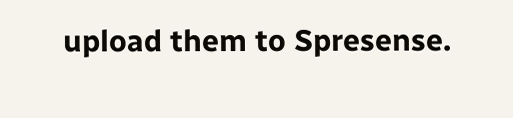upload them to Spresense.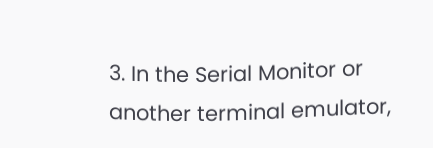3. In the Serial Monitor or another terminal emulator,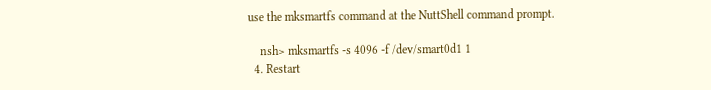use the mksmartfs command at the NuttShell command prompt.

    nsh> mksmartfs -s 4096 -f /dev/smart0d1 1
  4. Restart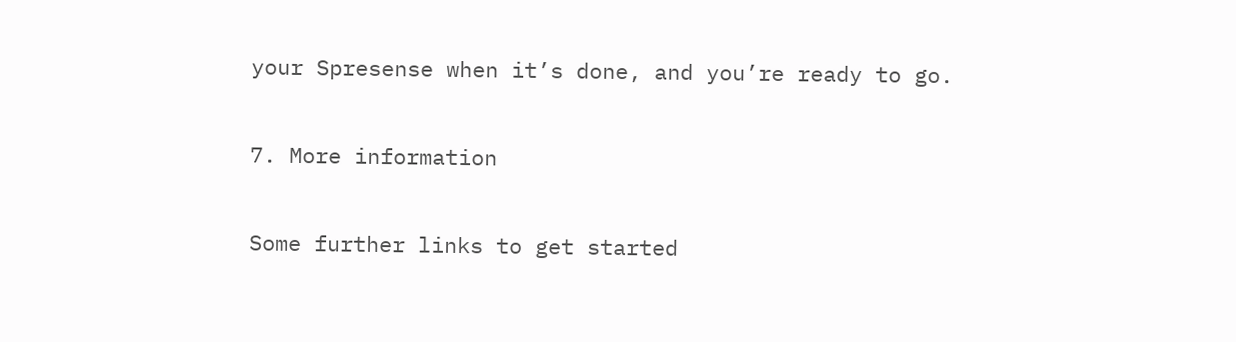your Spresense when it’s done, and you’re ready to go.

7. More information

Some further links to get started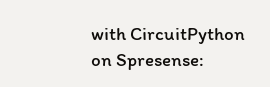with CircuitPython on Spresense: